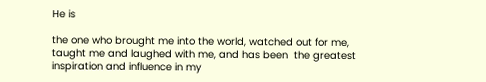He is

the one who brought me into the world, watched out for me, taught me and laughed with me, and has been  the greatest inspiration and influence in my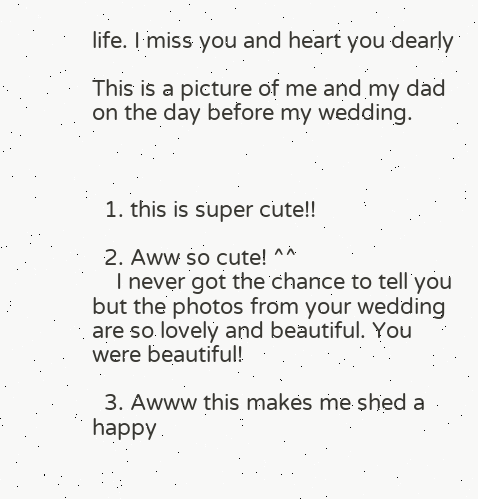life. I miss you and heart you dearly

This is a picture of me and my dad on the day before my wedding.



  1. this is super cute!!

  2. Aww so cute! ^^
    I never got the chance to tell you but the photos from your wedding are so lovely and beautiful. You were beautiful!

  3. Awww this makes me shed a happy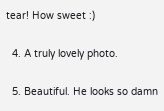tear! How sweet :)

  4. A truly lovely photo.

  5. Beautiful. He looks so damn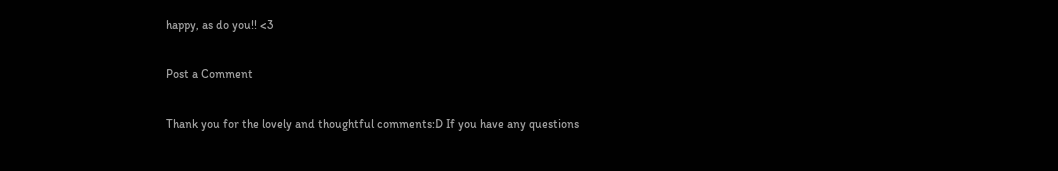happy, as do you!! <3

Post a Comment

Thank you for the lovely and thoughtful comments:D If you have any questions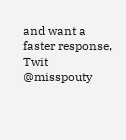and want a faster response, Twit @misspouty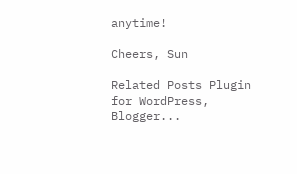anytime!

Cheers, Sun

Related Posts Plugin for WordPress, Blogger...